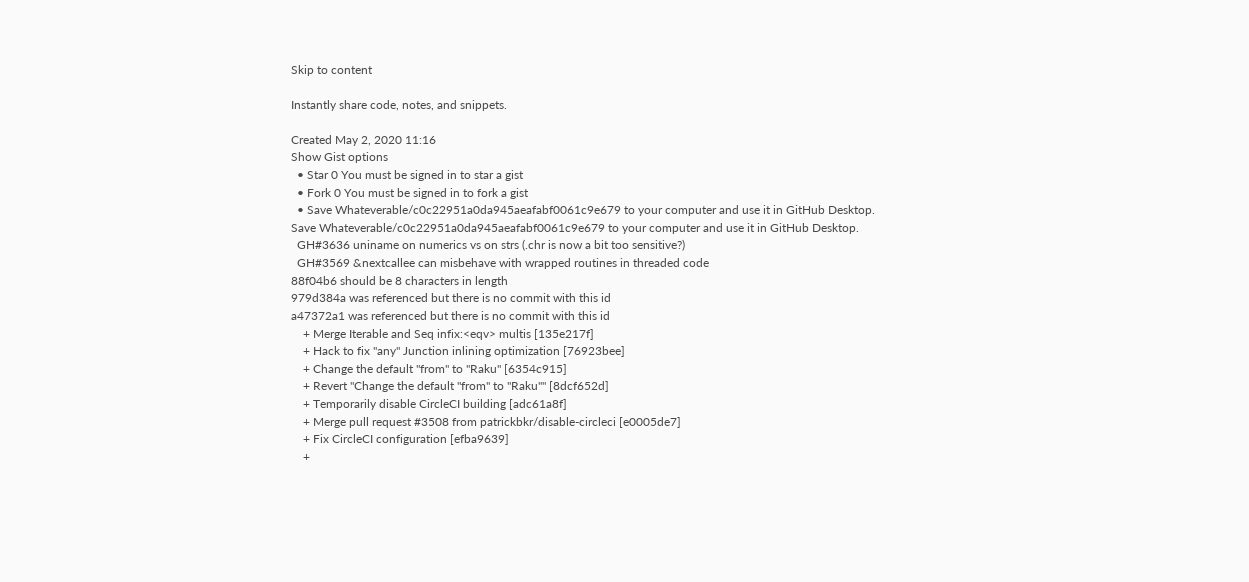Skip to content

Instantly share code, notes, and snippets.

Created May 2, 2020 11:16
Show Gist options
  • Star 0 You must be signed in to star a gist
  • Fork 0 You must be signed in to fork a gist
  • Save Whateverable/c0c22951a0da945aeafabf0061c9e679 to your computer and use it in GitHub Desktop.
Save Whateverable/c0c22951a0da945aeafabf0061c9e679 to your computer and use it in GitHub Desktop.
  GH#3636 uniname on numerics vs on strs (.chr is now a bit too sensitive?)
  GH#3569 &nextcallee can misbehave with wrapped routines in threaded code
88f04b6 should be 8 characters in length
979d384a was referenced but there is no commit with this id
a47372a1 was referenced but there is no commit with this id
    + Merge Iterable and Seq infix:<eqv> multis [135e217f]
    + Hack to fix "any" Junction inlining optimization [76923bee]
    + Change the default "from" to "Raku" [6354c915]
    + Revert "Change the default "from" to "Raku"" [8dcf652d]
    + Temporarily disable CircleCI building [adc61a8f]
    + Merge pull request #3508 from patrickbkr/disable-circleci [e0005de7]
    + Fix CircleCI configuration [efba9639]
    +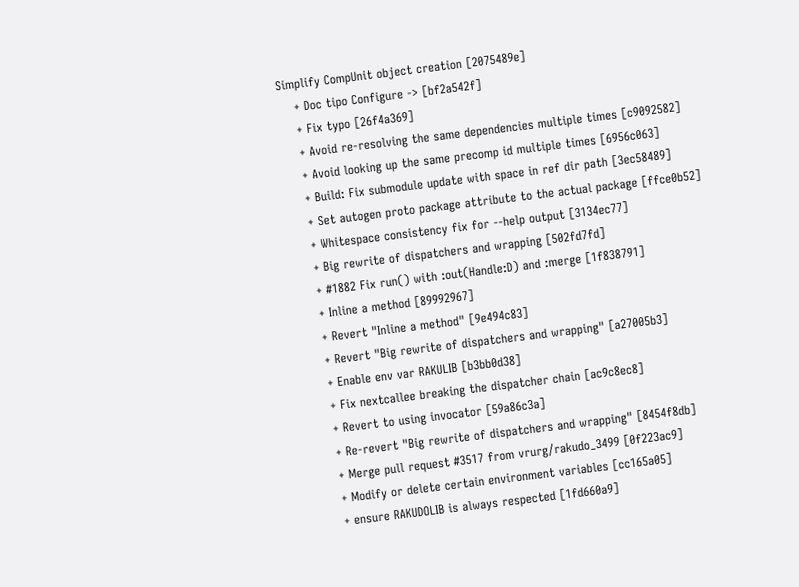Simplify CompUnit object creation [2075489e]
    + Doc tipo Configure -> [bf2a542f]
    + Fix typo [26f4a369]
    + Avoid re-resolving the same dependencies multiple times [c9092582]
    + Avoid looking up the same precomp id multiple times [6956c063]
    + Build: Fix submodule update with space in ref dir path [3ec58489]
    + Set autogen proto package attribute to the actual package [ffce0b52]
    + Whitespace consistency fix for --help output [3134ec77]
    + Big rewrite of dispatchers and wrapping [502fd7fd]
    + #1882 Fix run() with :out(Handle:D) and :merge [1f838791]
    + Inline a method [89992967]
    + Revert "Inline a method" [9e494c83]
    + Revert "Big rewrite of dispatchers and wrapping" [a27005b3]
    + Enable env var RAKULIB [b3bb0d38]
    + Fix nextcallee breaking the dispatcher chain [ac9c8ec8]
    + Revert to using invocator [59a86c3a]
    + Re-revert "Big rewrite of dispatchers and wrapping" [8454f8db]
    + Merge pull request #3517 from vrurg/rakudo_3499 [0f223ac9]
    + Modify or delete certain environment variables [cc165a05]
    + ensure RAKUDOLIB is always respected [1fd660a9]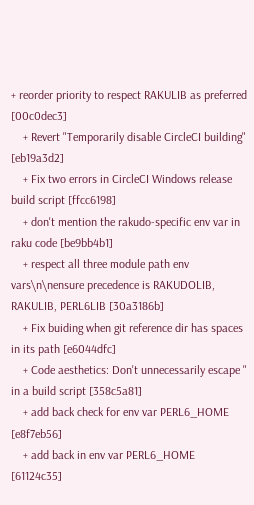+ reorder priority to respect RAKULIB as preferred [00c0dec3]
    + Revert "Temporarily disable CircleCI building" [eb19a3d2]
    + Fix two errors in CircleCI Windows release build script [ffcc6198]
    + don't mention the rakudo-specific env var in raku code [be9bb4b1]
    + respect all three module path env vars\n\nensure precedence is RAKUDOLIB, RAKULIB, PERL6LIB [30a3186b]
    + Fix buiding when git reference dir has spaces in its path [e6044dfc]
    + Code aesthetics: Don't unnecessarily escape " in a build script [358c5a81]
    + add back check for env var PERL6_HOME [e8f7eb56]
    + add back in env var PERL6_HOME [61124c35]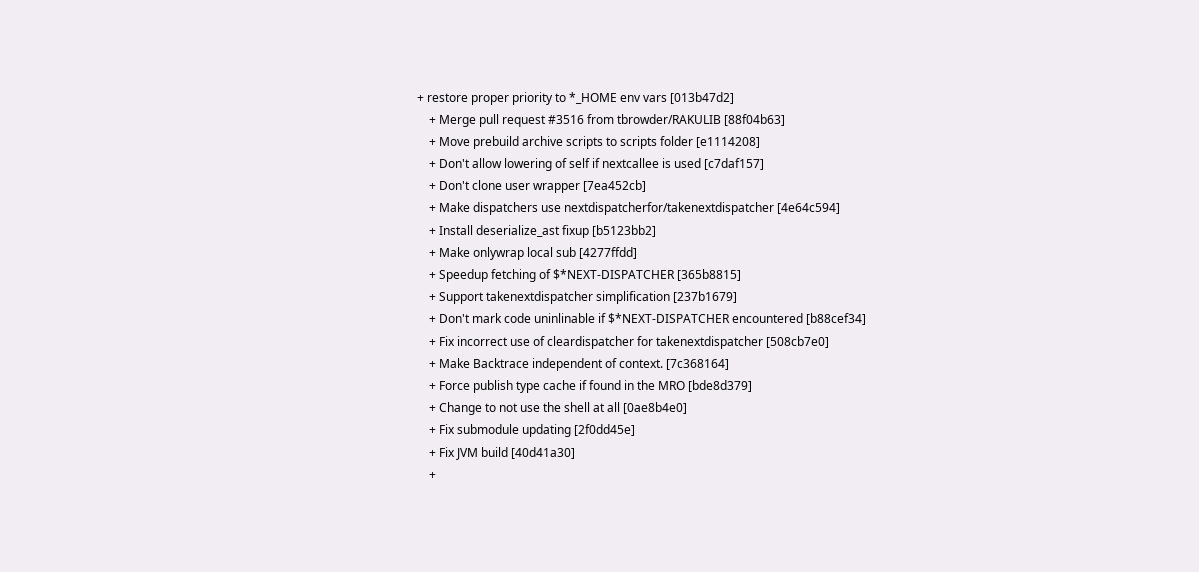+ restore proper priority to *_HOME env vars [013b47d2]
    + Merge pull request #3516 from tbrowder/RAKULIB [88f04b63]
    + Move prebuild archive scripts to scripts folder [e1114208]
    + Don't allow lowering of self if nextcallee is used [c7daf157]
    + Don't clone user wrapper [7ea452cb]
    + Make dispatchers use nextdispatcherfor/takenextdispatcher [4e64c594]
    + Install deserialize_ast fixup [b5123bb2]
    + Make onlywrap local sub [4277ffdd]
    + Speedup fetching of $*NEXT-DISPATCHER [365b8815]
    + Support takenextdispatcher simplification [237b1679]
    + Don't mark code uninlinable if $*NEXT-DISPATCHER encountered [b88cef34]
    + Fix incorrect use of cleardispatcher for takenextdispatcher [508cb7e0]
    + Make Backtrace independent of context. [7c368164]
    + Force publish type cache if found in the MRO [bde8d379]
    + Change to not use the shell at all [0ae8b4e0]
    + Fix submodule updating [2f0dd45e]
    + Fix JVM build [40d41a30]
    +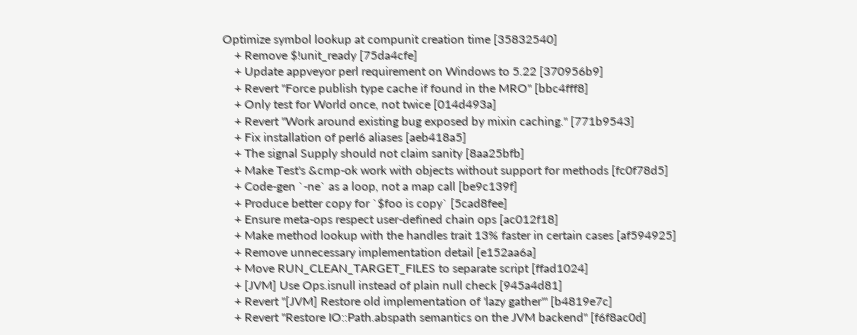Optimize symbol lookup at compunit creation time [35832540]
    + Remove $!unit_ready [75da4cfe]
    + Update appveyor perl requirement on Windows to 5.22 [370956b9]
    + Revert "Force publish type cache if found in the MRO" [bbc4fff8]
    + Only test for World once, not twice [014d493a]
    + Revert "Work around existing bug exposed by mixin caching." [771b9543]
    + Fix installation of perl6 aliases [aeb418a5]
    + The signal Supply should not claim sanity [8aa25bfb]
    + Make Test's &cmp-ok work with objects without support for methods [fc0f78d5]
    + Code-gen `-ne` as a loop, not a map call [be9c139f]
    + Produce better copy for `$foo is copy` [5cad8fee]
    + Ensure meta-ops respect user-defined chain ops [ac012f18]
    + Make method lookup with the handles trait 13% faster in certain cases [af594925]
    + Remove unnecessary implementation detail [e152aa6a]
    + Move RUN_CLEAN_TARGET_FILES to separate script [ffad1024]
    + [JVM] Use Ops.isnull instead of plain null check [945a4d81]
    + Revert "[JVM] Restore old implementation of 'lazy gather'" [b4819e7c]
    + Revert "Restore IO::Path.abspath semantics on the JVM backend" [f6f8ac0d]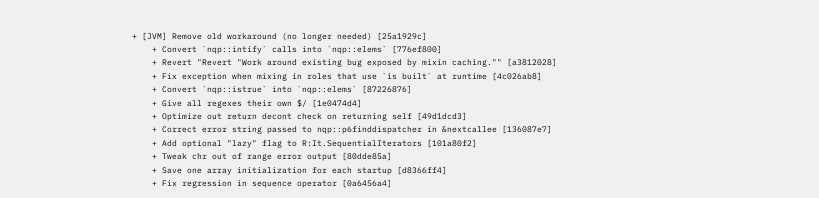+ [JVM] Remove old workaround (no longer needed) [25a1929c]
    + Convert `nqp::intify` calls into `nqp::elems` [776ef800]
    + Revert "Revert "Work around existing bug exposed by mixin caching."" [a3812028]
    + Fix exception when mixing in roles that use `is built` at runtime [4c026ab8]
    + Convert `nqp::istrue` into `nqp::elems` [87226876]
    + Give all regexes their own $/ [1e0474d4]
    + Optimize out return decont check on returning self [49d1dcd3]
    + Correct error string passed to nqp::p6finddispatcher in &nextcallee [136087e7]
    + Add optional "lazy" flag to R:It.SequentialIterators [101a80f2]
    + Tweak chr out of range error output [80dde85a]
    + Save one array initialization for each startup [d8366ff4]
    + Fix regression in sequence operator [0a6456a4]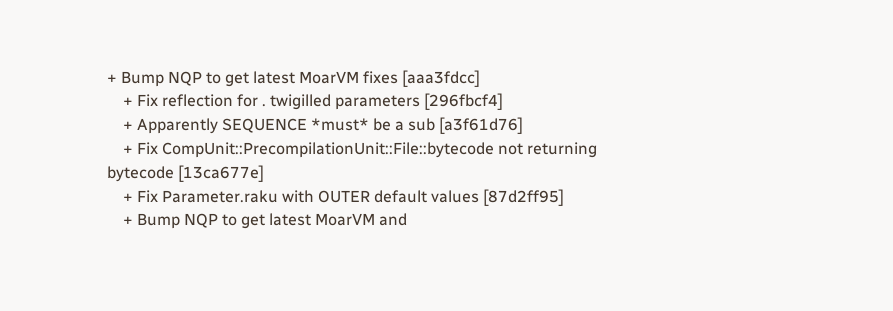+ Bump NQP to get latest MoarVM fixes [aaa3fdcc]
    + Fix reflection for . twigilled parameters [296fbcf4]
    + Apparently SEQUENCE *must* be a sub [a3f61d76]
    + Fix CompUnit::PrecompilationUnit::File::bytecode not returning bytecode [13ca677e]
    + Fix Parameter.raku with OUTER default values [87d2ff95]
    + Bump NQP to get latest MoarVM and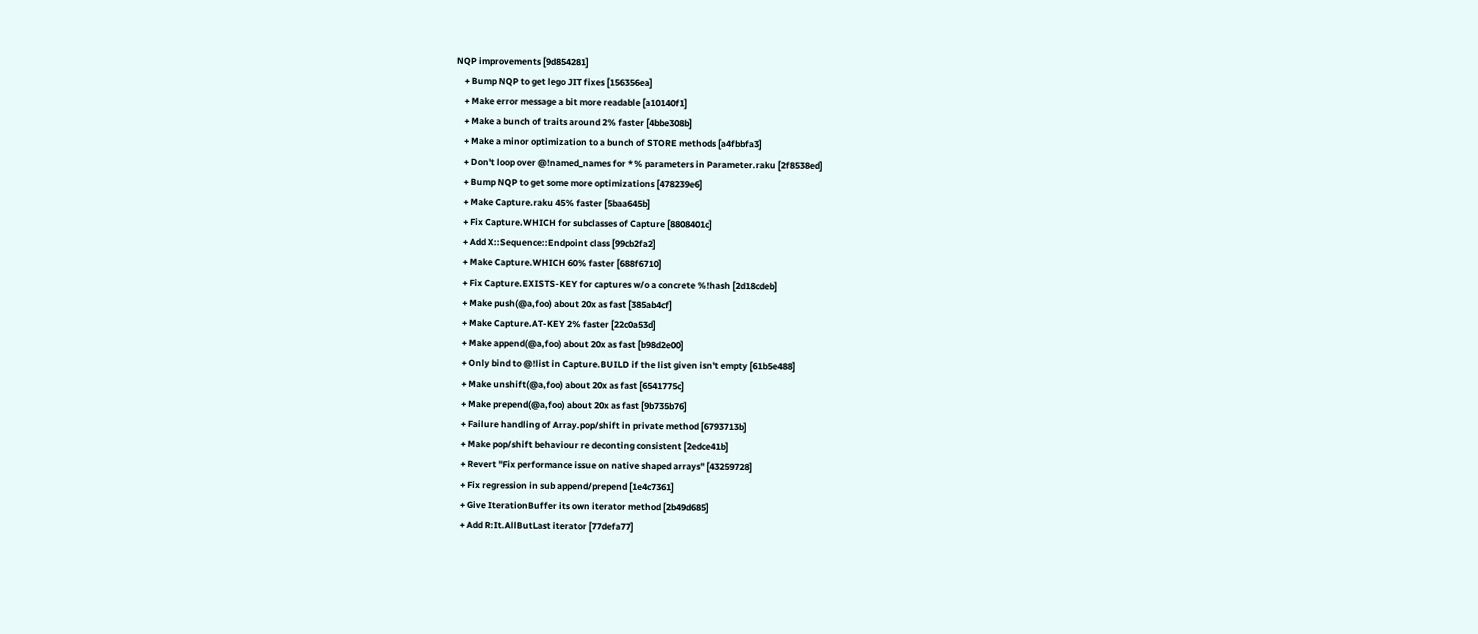NQP improvements [9d854281]
    + Bump NQP to get lego JIT fixes [156356ea]
    + Make error message a bit more readable [a10140f1]
    + Make a bunch of traits around 2% faster [4bbe308b]
    + Make a minor optimization to a bunch of STORE methods [a4fbbfa3]
    + Don't loop over @!named_names for *% parameters in Parameter.raku [2f8538ed]
    + Bump NQP to get some more optimizations [478239e6]
    + Make Capture.raku 45% faster [5baa645b]
    + Fix Capture.WHICH for subclasses of Capture [8808401c]
    + Add X::Sequence::Endpoint class [99cb2fa2]
    + Make Capture.WHICH 60% faster [688f6710]
    + Fix Capture.EXISTS-KEY for captures w/o a concrete %!hash [2d18cdeb]
    + Make push(@a,foo) about 20x as fast [385ab4cf]
    + Make Capture.AT-KEY 2% faster [22c0a53d]
    + Make append(@a,foo) about 20x as fast [b98d2e00]
    + Only bind to @!list in Capture.BUILD if the list given isn't empty [61b5e488]
    + Make unshift(@a,foo) about 20x as fast [6541775c]
    + Make prepend(@a,foo) about 20x as fast [9b735b76]
    + Failure handling of Array.pop/shift in private method [6793713b]
    + Make pop/shift behaviour re deconting consistent [2edce41b]
    + Revert "Fix performance issue on native shaped arrays" [43259728]
    + Fix regression in sub append/prepend [1e4c7361]
    + Give IterationBuffer its own iterator method [2b49d685]
    + Add R:It.AllButLast iterator [77defa77]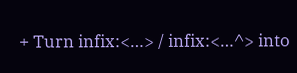+ Turn infix:<…> / infix:<…^> into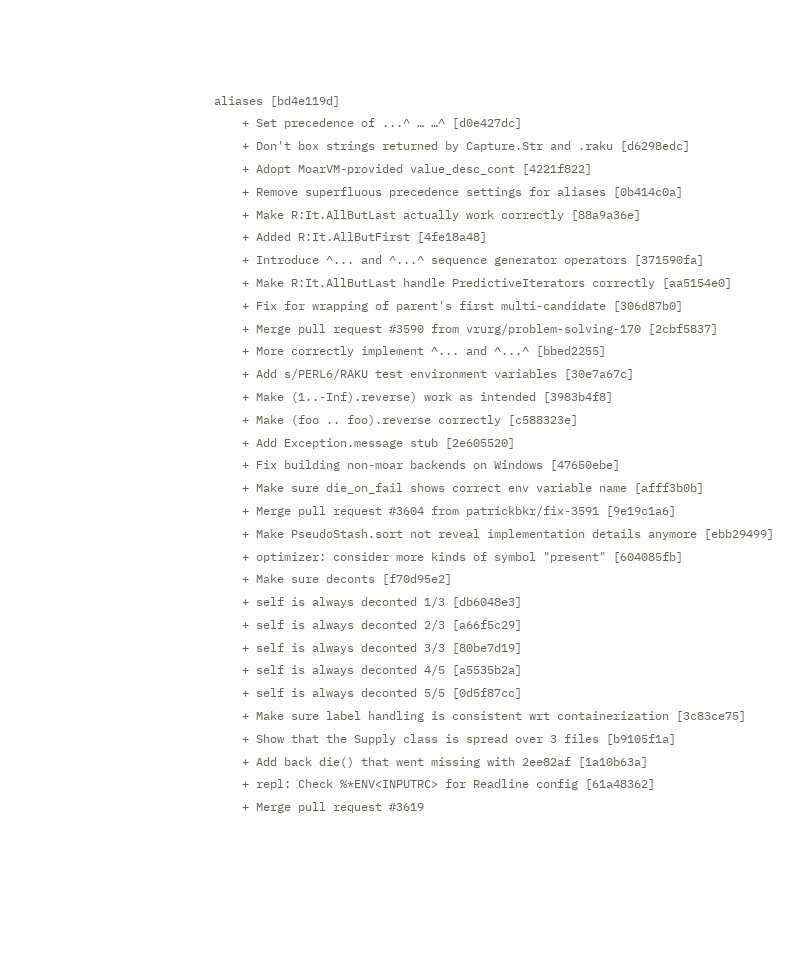aliases [bd4e119d]
    + Set precedence of ...^ … …^ [d0e427dc]
    + Don't box strings returned by Capture.Str and .raku [d6298edc]
    + Adopt MoarVM-provided value_desc_cont [4221f822]
    + Remove superfluous precedence settings for aliases [0b414c0a]
    + Make R:It.AllButLast actually work correctly [88a9a36e]
    + Added R:It.AllButFirst [4fe18a48]
    + Introduce ^... and ^...^ sequence generator operators [371590fa]
    + Make R:It.AllButLast handle PredictiveIterators correctly [aa5154e0]
    + Fix for wrapping of parent's first multi-candidate [306d87b0]
    + Merge pull request #3590 from vrurg/problem-solving-170 [2cbf5837]
    + More correctly implement ^... and ^...^ [bbed2255]
    + Add s/PERL6/RAKU test environment variables [30e7a67c]
    + Make (1..-Inf).reverse) work as intended [3983b4f8]
    + Make (foo .. foo).reverse correctly [c588323e]
    + Add Exception.message stub [2e605520]
    + Fix building non-moar backends on Windows [47650ebe]
    + Make sure die_on_fail shows correct env variable name [afff3b0b]
    + Merge pull request #3604 from patrickbkr/fix-3591 [9e19c1a6]
    + Make PseudoStash.sort not reveal implementation details anymore [ebb29499]
    + optimizer: consider more kinds of symbol "present" [604085fb]
    + Make sure deconts [f70d95e2]
    + self is always deconted 1/3 [db6048e3]
    + self is always deconted 2/3 [a66f5c29]
    + self is always deconted 3/3 [80be7d19]
    + self is always deconted 4/5 [a5535b2a]
    + self is always deconted 5/5 [0d5f87cc]
    + Make sure label handling is consistent wrt containerization [3c83ce75]
    + Show that the Supply class is spread over 3 files [b9105f1a]
    + Add back die() that went missing with 2ee82af [1a10b63a]
    + repl: Check %*ENV<INPUTRC> for Readline config [61a48362]
    + Merge pull request #3619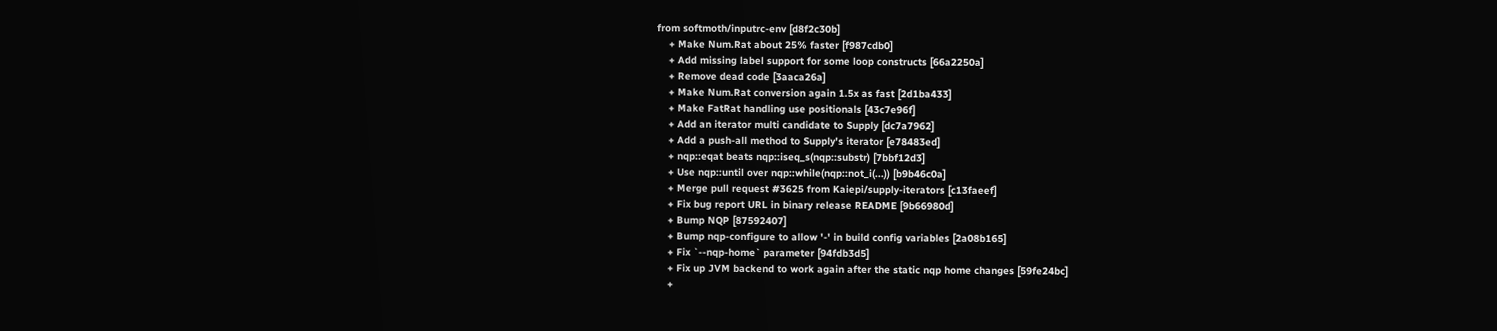from softmoth/inputrc-env [d8f2c30b]
    + Make Num.Rat about 25% faster [f987cdb0]
    + Add missing label support for some loop constructs [66a2250a]
    + Remove dead code [3aaca26a]
    + Make Num.Rat conversion again 1.5x as fast [2d1ba433]
    + Make FatRat handling use positionals [43c7e96f]
    + Add an iterator multi candidate to Supply [dc7a7962]
    + Add a push-all method to Supply's iterator [e78483ed]
    + nqp::eqat beats nqp::iseq_s(nqp::substr) [7bbf12d3]
    + Use nqp::until over nqp::while(nqp::not_i(...)) [b9b46c0a]
    + Merge pull request #3625 from Kaiepi/supply-iterators [c13faeef]
    + Fix bug report URL in binary release README [9b66980d]
    + Bump NQP [87592407]
    + Bump nqp-configure to allow '-' in build config variables [2a08b165]
    + Fix `--nqp-home` parameter [94fdb3d5]
    + Fix up JVM backend to work again after the static nqp home changes [59fe24bc]
    +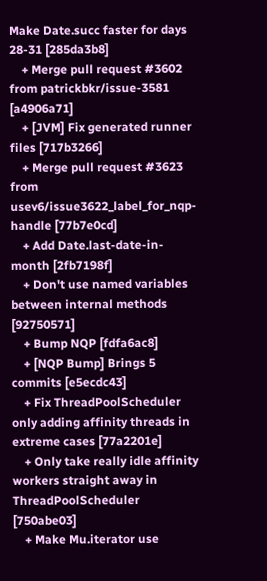Make Date.succ faster for days 28-31 [285da3b8]
    + Merge pull request #3602 from patrickbkr/issue-3581 [a4906a71]
    + [JVM] Fix generated runner files [717b3266]
    + Merge pull request #3623 from usev6/issue3622_label_for_nqp-handle [77b7e0cd]
    + Add Date.last-date-in-month [2fb7198f]
    + Don't use named variables between internal methods [92750571]
    + Bump NQP [fdfa6ac8]
    + [NQP Bump] Brings 5 commits [e5ecdc43]
    + Fix ThreadPoolScheduler only adding affinity threads in extreme cases [77a2201e]
    + Only take really idle affinity workers straight away in ThreadPoolScheduler [750abe03]
    + Make Mu.iterator use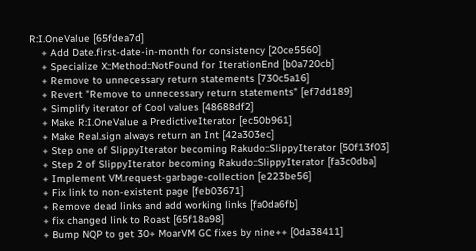R:I.OneValue [65fdea7d]
    + Add Date.first-date-in-month for consistency [20ce5560]
    + Specialize X::Method::NotFound for IterationEnd [b0a720cb]
    + Remove to unnecessary return statements [730c5a16]
    + Revert "Remove to unnecessary return statements" [ef7dd189]
    + Simplify iterator of Cool values [48688df2]
    + Make R:I.OneValue a PredictiveIterator [ec50b961]
    + Make Real.sign always return an Int [42a303ec]
    + Step one of SlippyIterator becoming Rakudo::SlippyIterator [50f13f03]
    + Step 2 of SlippyIterator becoming Rakudo::SlippyIterator [fa3c0dba]
    + Implement VM.request-garbage-collection [e223be56]
    + Fix link to non-existent page [feb03671]
    + Remove dead links and add working links [fa0da6fb]
    + fix changed link to Roast [65f18a98]
    + Bump NQP to get 30+ MoarVM GC fixes by nine++ [0da38411]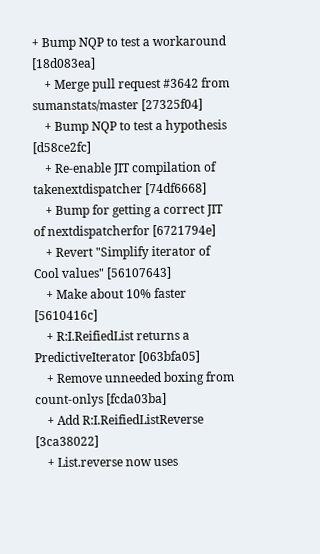+ Bump NQP to test a workaround [18d083ea]
    + Merge pull request #3642 from sumanstats/master [27325f04]
    + Bump NQP to test a hypothesis [d58ce2fc]
    + Re-enable JIT compilation of takenextdispatcher [74df6668]
    + Bump for getting a correct JIT of nextdispatcherfor [6721794e]
    + Revert "Simplify iterator of Cool values" [56107643]
    + Make about 10% faster [5610416c]
    + R:I.ReifiedList returns a PredictiveIterator [063bfa05]
    + Remove unneeded boxing from count-onlys [fcda03ba]
    + Add R:I.ReifiedListReverse [3ca38022]
    + List.reverse now uses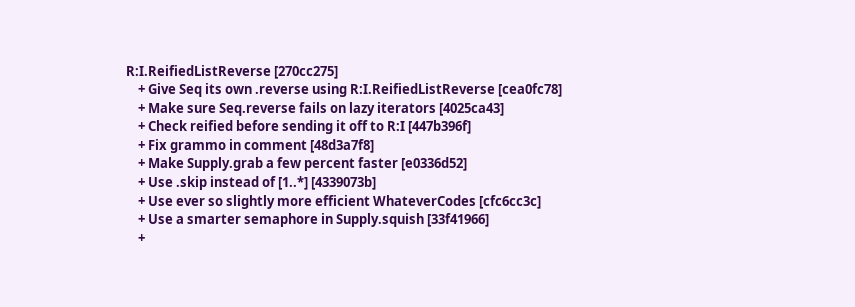R:I.ReifiedListReverse [270cc275]
    + Give Seq its own .reverse using R:I.ReifiedListReverse [cea0fc78]
    + Make sure Seq.reverse fails on lazy iterators [4025ca43]
    + Check reified before sending it off to R:I [447b396f]
    + Fix grammo in comment [48d3a7f8]
    + Make Supply.grab a few percent faster [e0336d52]
    + Use .skip instead of [1..*] [4339073b]
    + Use ever so slightly more efficient WhateverCodes [cfc6cc3c]
    + Use a smarter semaphore in Supply.squish [33f41966]
    +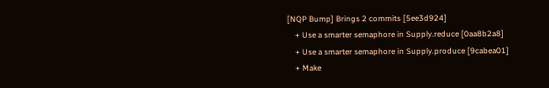[NQP Bump] Brings 2 commits [5ee3d924]
    + Use a smarter semaphore in Supply.reduce [0aa8b2a8]
    + Use a smarter semaphore in Supply.produce [9cabea01]
    + Make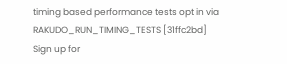timing based performance tests opt in via RAKUDO_RUN_TIMING_TESTS [31ffc2bd]
Sign up for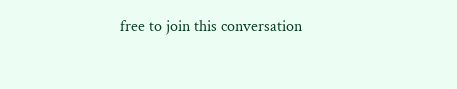free to join this conversation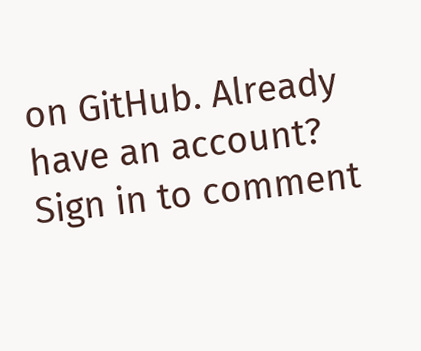on GitHub. Already have an account? Sign in to comment